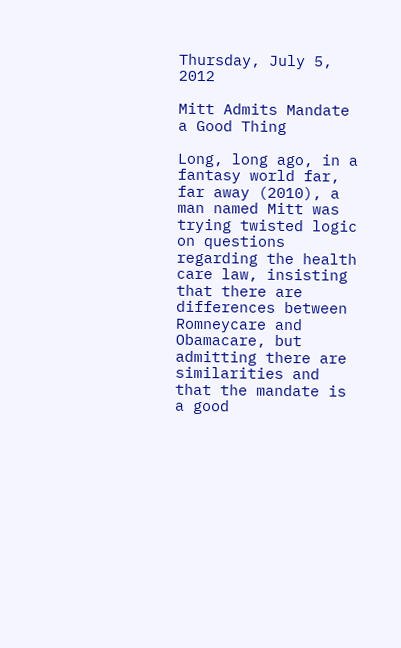Thursday, July 5, 2012

Mitt Admits Mandate a Good Thing

Long, long ago, in a fantasy world far, far away (2010), a man named Mitt was trying twisted logic on questions regarding the health care law, insisting that there are differences between Romneycare and Obamacare, but admitting there are similarities and that the mandate is a good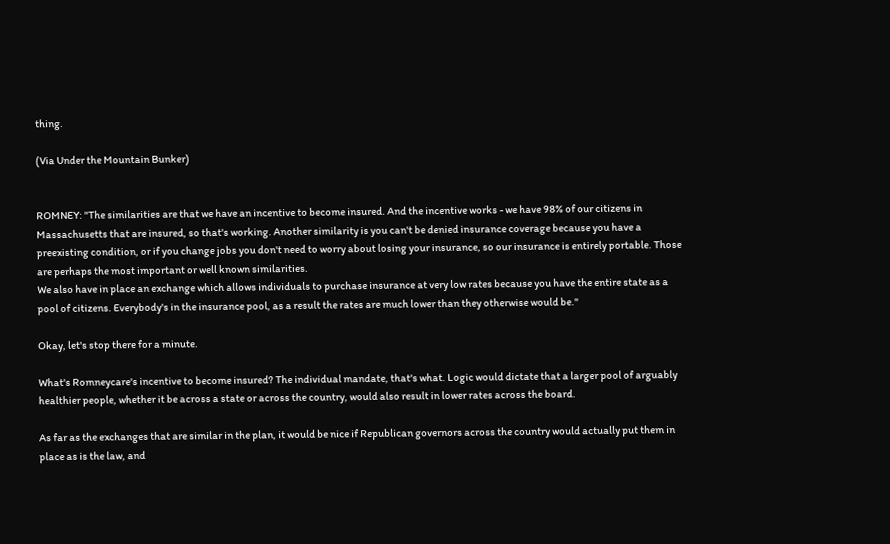thing.

(Via Under the Mountain Bunker)


ROMNEY: "The similarities are that we have an incentive to become insured. And the incentive works - we have 98% of our citizens in Massachusetts that are insured, so that's working. Another similarity is you can't be denied insurance coverage because you have a preexisting condition, or if you change jobs you don't need to worry about losing your insurance, so our insurance is entirely portable. Those are perhaps the most important or well known similarities.
We also have in place an exchange which allows individuals to purchase insurance at very low rates because you have the entire state as a pool of citizens. Everybody's in the insurance pool, as a result the rates are much lower than they otherwise would be."

Okay, let's stop there for a minute.

What's Romneycare's incentive to become insured? The individual mandate, that's what. Logic would dictate that a larger pool of arguably healthier people, whether it be across a state or across the country, would also result in lower rates across the board.

As far as the exchanges that are similar in the plan, it would be nice if Republican governors across the country would actually put them in place as is the law, and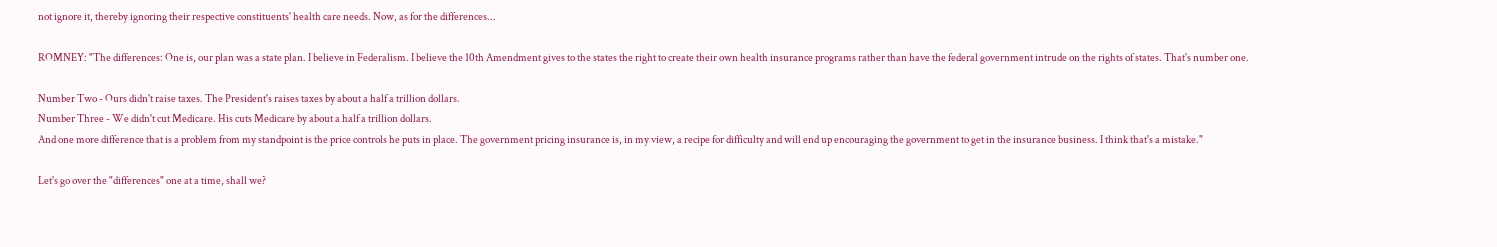not ignore it, thereby ignoring their respective constituents' health care needs. Now, as for the differences...

ROMNEY: "The differences: One is, our plan was a state plan. I believe in Federalism. I believe the 10th Amendment gives to the states the right to create their own health insurance programs rather than have the federal government intrude on the rights of states. That's number one.

Number Two - Ours didn't raise taxes. The President's raises taxes by about a half a trillion dollars.
Number Three - We didn't cut Medicare. His cuts Medicare by about a half a trillion dollars.
And one more difference that is a problem from my standpoint is the price controls he puts in place. The government pricing insurance is, in my view, a recipe for difficulty and will end up encouraging the government to get in the insurance business. I think that's a mistake."

Let's go over the "differences" one at a time, shall we?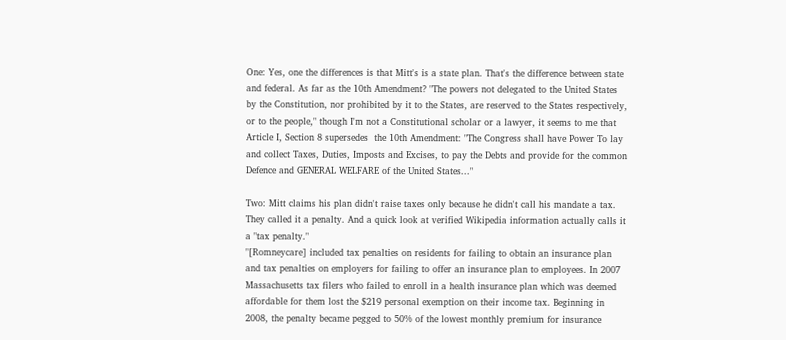One: Yes, one the differences is that Mitt's is a state plan. That's the difference between state and federal. As far as the 10th Amendment? "The powers not delegated to the United States by the Constitution, nor prohibited by it to the States, are reserved to the States respectively, or to the people," though I'm not a Constitutional scholar or a lawyer, it seems to me that Article I, Section 8 supersedes  the 10th Amendment: "The Congress shall have Power To lay and collect Taxes, Duties, Imposts and Excises, to pay the Debts and provide for the common Defence and GENERAL WELFARE of the United States..."

Two: Mitt claims his plan didn't raise taxes only because he didn't call his mandate a tax. They called it a penalty. And a quick look at verified Wikipedia information actually calls it a "tax penalty."
"[Romneycare] included tax penalties on residents for failing to obtain an insurance plan and tax penalties on employers for failing to offer an insurance plan to employees. In 2007 Massachusetts tax filers who failed to enroll in a health insurance plan which was deemed affordable for them lost the $219 personal exemption on their income tax. Beginning in 2008, the penalty became pegged to 50% of the lowest monthly premium for insurance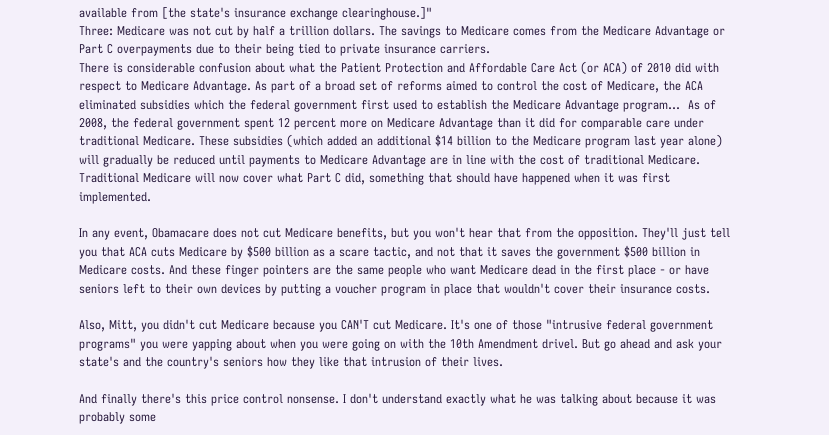available from [the state's insurance exchange clearinghouse.]"
Three: Medicare was not cut by half a trillion dollars. The savings to Medicare comes from the Medicare Advantage or  Part C overpayments due to their being tied to private insurance carriers.
There is considerable confusion about what the Patient Protection and Affordable Care Act (or ACA) of 2010 did with respect to Medicare Advantage. As part of a broad set of reforms aimed to control the cost of Medicare, the ACA eliminated subsidies which the federal government first used to establish the Medicare Advantage program...  As of 2008, the federal government spent 12 percent more on Medicare Advantage than it did for comparable care under traditional Medicare. These subsidies (which added an additional $14 billion to the Medicare program last year alone) will gradually be reduced until payments to Medicare Advantage are in line with the cost of traditional Medicare.
Traditional Medicare will now cover what Part C did, something that should have happened when it was first implemented.

In any event, Obamacare does not cut Medicare benefits, but you won't hear that from the opposition. They'll just tell you that ACA cuts Medicare by $500 billion as a scare tactic, and not that it saves the government $500 billion in Medicare costs. And these finger pointers are the same people who want Medicare dead in the first place - or have seniors left to their own devices by putting a voucher program in place that wouldn't cover their insurance costs.

Also, Mitt, you didn't cut Medicare because you CAN'T cut Medicare. It's one of those "intrusive federal government programs" you were yapping about when you were going on with the 10th Amendment drivel. But go ahead and ask your state's and the country's seniors how they like that intrusion of their lives.

And finally there's this price control nonsense. I don't understand exactly what he was talking about because it was probably some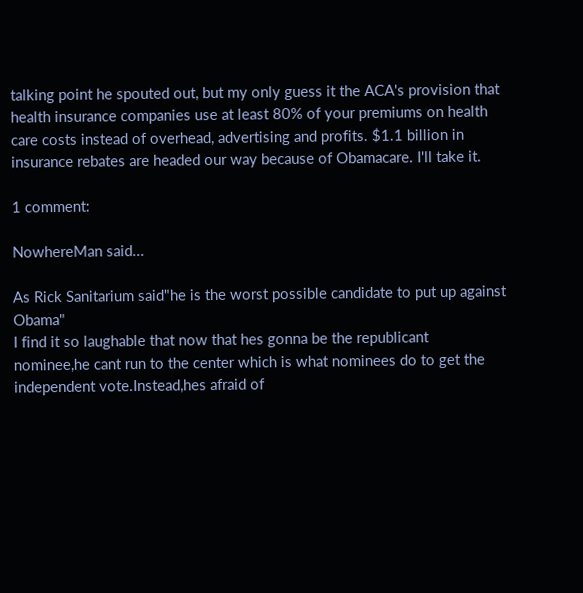talking point he spouted out, but my only guess it the ACA's provision that health insurance companies use at least 80% of your premiums on health care costs instead of overhead, advertising and profits. $1.1 billion in insurance rebates are headed our way because of Obamacare. I'll take it.

1 comment:

NowhereMan said...

As Rick Sanitarium said"he is the worst possible candidate to put up against Obama"
I find it so laughable that now that hes gonna be the republicant nominee,he cant run to the center which is what nominees do to get the independent vote.Instead,hes afraid of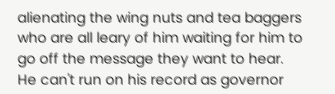alienating the wing nuts and tea baggers who are all leary of him waiting for him to go off the message they want to hear.
He can't run on his record as governor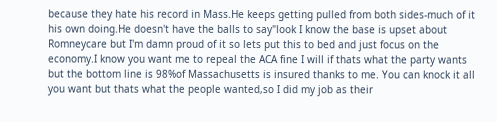because they hate his record in Mass.He keeps getting pulled from both sides-much of it his own doing.He doesn't have the balls to say"look I know the base is upset about Romneycare but I'm damn proud of it so lets put this to bed and just focus on the economy.I know you want me to repeal the ACA fine I will if thats what the party wants but the bottom line is 98%of Massachusetts is insured thanks to me. You can knock it all you want but thats what the people wanted,so I did my job as their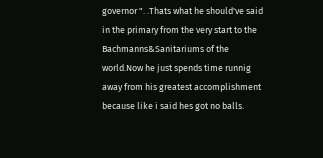governor ". .Thats what he should've said in the primary from the very start to the Bachmanns&Sanitariums of the world.Now he just spends time runnig away from his greatest accomplishment because like i said hes got no balls.